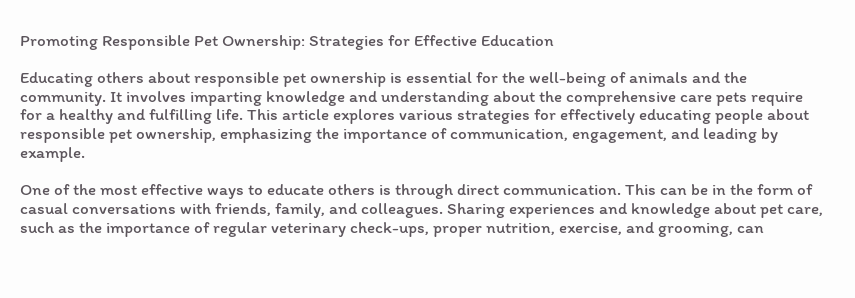Promoting Responsible Pet Ownership: Strategies for Effective Education

Educating others about responsible pet ownership is essential for the well-being of animals and the community. It involves imparting knowledge and understanding about the comprehensive care pets require for a healthy and fulfilling life. This article explores various strategies for effectively educating people about responsible pet ownership, emphasizing the importance of communication, engagement, and leading by example.

One of the most effective ways to educate others is through direct communication. This can be in the form of casual conversations with friends, family, and colleagues. Sharing experiences and knowledge about pet care, such as the importance of regular veterinary check-ups, proper nutrition, exercise, and grooming, can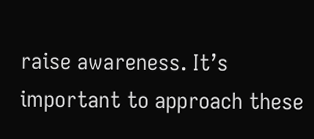raise awareness. It’s important to approach these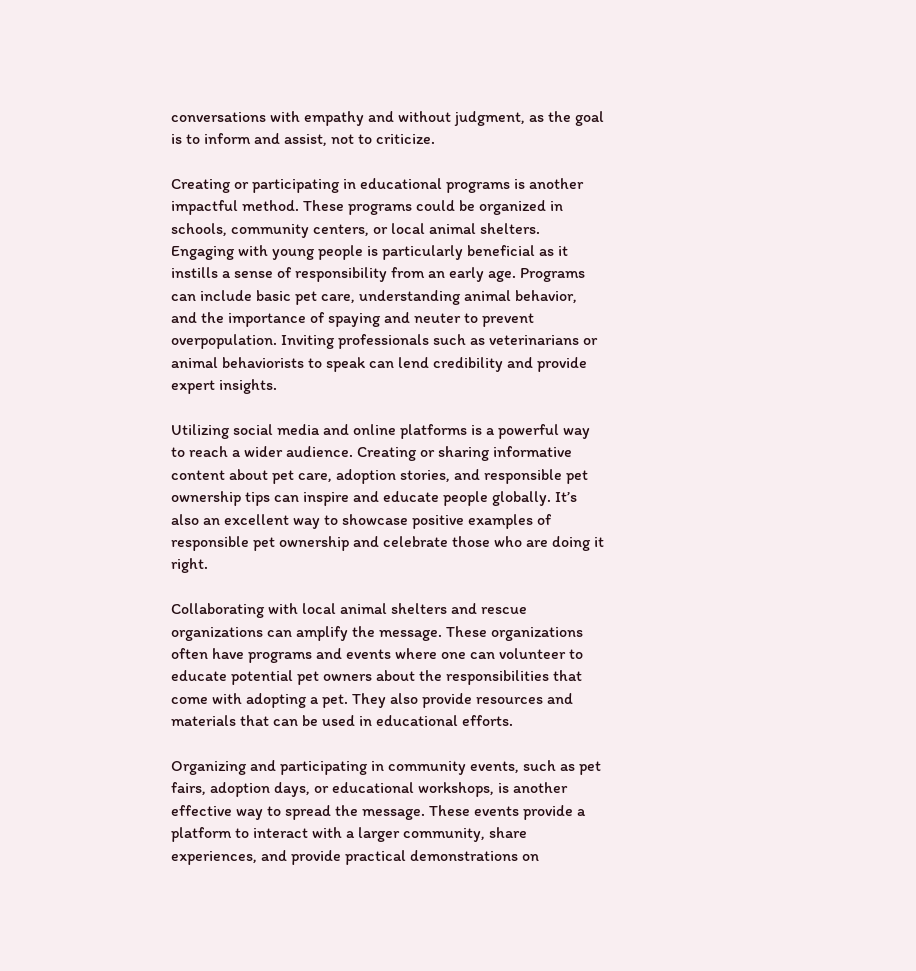conversations with empathy and without judgment, as the goal is to inform and assist, not to criticize.

Creating or participating in educational programs is another impactful method. These programs could be organized in schools, community centers, or local animal shelters. Engaging with young people is particularly beneficial as it instills a sense of responsibility from an early age. Programs can include basic pet care, understanding animal behavior, and the importance of spaying and neuter to prevent overpopulation. Inviting professionals such as veterinarians or animal behaviorists to speak can lend credibility and provide expert insights.

Utilizing social media and online platforms is a powerful way to reach a wider audience. Creating or sharing informative content about pet care, adoption stories, and responsible pet ownership tips can inspire and educate people globally. It’s also an excellent way to showcase positive examples of responsible pet ownership and celebrate those who are doing it right.

Collaborating with local animal shelters and rescue organizations can amplify the message. These organizations often have programs and events where one can volunteer to educate potential pet owners about the responsibilities that come with adopting a pet. They also provide resources and materials that can be used in educational efforts.

Organizing and participating in community events, such as pet fairs, adoption days, or educational workshops, is another effective way to spread the message. These events provide a platform to interact with a larger community, share experiences, and provide practical demonstrations on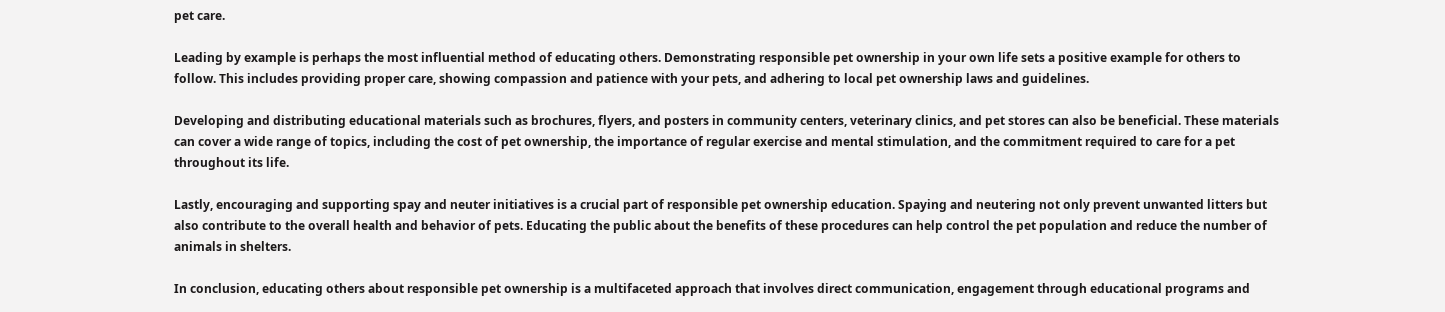pet care.

Leading by example is perhaps the most influential method of educating others. Demonstrating responsible pet ownership in your own life sets a positive example for others to follow. This includes providing proper care, showing compassion and patience with your pets, and adhering to local pet ownership laws and guidelines.

Developing and distributing educational materials such as brochures, flyers, and posters in community centers, veterinary clinics, and pet stores can also be beneficial. These materials can cover a wide range of topics, including the cost of pet ownership, the importance of regular exercise and mental stimulation, and the commitment required to care for a pet throughout its life.

Lastly, encouraging and supporting spay and neuter initiatives is a crucial part of responsible pet ownership education. Spaying and neutering not only prevent unwanted litters but also contribute to the overall health and behavior of pets. Educating the public about the benefits of these procedures can help control the pet population and reduce the number of animals in shelters.

In conclusion, educating others about responsible pet ownership is a multifaceted approach that involves direct communication, engagement through educational programs and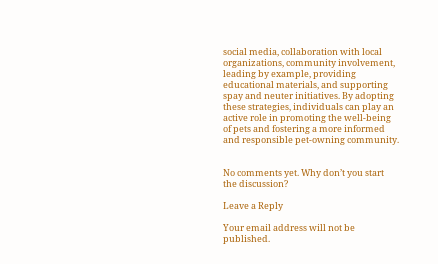social media, collaboration with local organizations, community involvement, leading by example, providing educational materials, and supporting spay and neuter initiatives. By adopting these strategies, individuals can play an active role in promoting the well-being of pets and fostering a more informed and responsible pet-owning community.


No comments yet. Why don’t you start the discussion?

Leave a Reply

Your email address will not be published.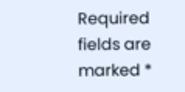Required fields are marked *